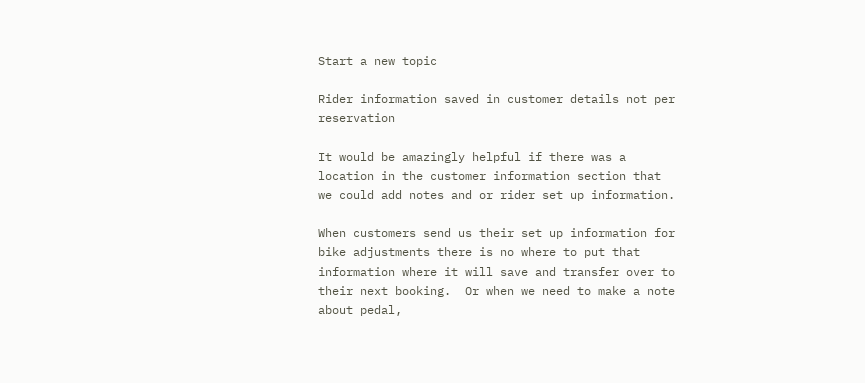Start a new topic

Rider information saved in customer details not per reservation

It would be amazingly helpful if there was a location in the customer information section that we could add notes and or rider set up information.

When customers send us their set up information for bike adjustments there is no where to put that information where it will save and transfer over to their next booking.  Or when we need to make a note about pedal,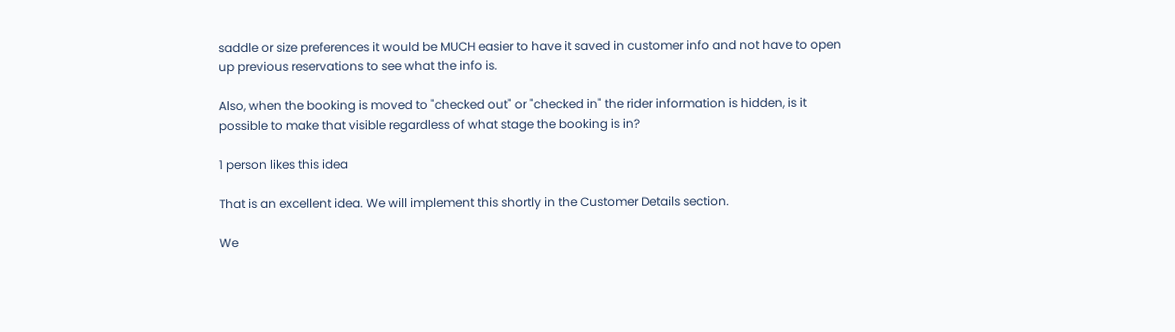saddle or size preferences it would be MUCH easier to have it saved in customer info and not have to open up previous reservations to see what the info is.

Also, when the booking is moved to "checked out" or "checked in" the rider information is hidden, is it possible to make that visible regardless of what stage the booking is in?

1 person likes this idea

That is an excellent idea. We will implement this shortly in the Customer Details section.

We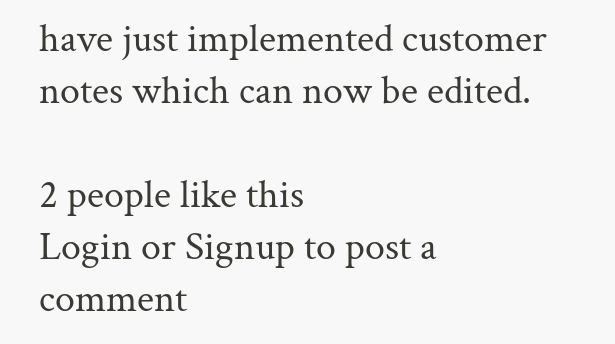have just implemented customer notes which can now be edited.

2 people like this
Login or Signup to post a comment